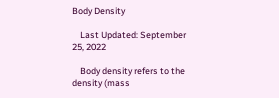Body Density

    Last Updated: September 25, 2022

    Body density refers to the density (mass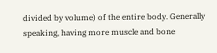divided by volume) of the entire body. Generally speaking, having more muscle and bone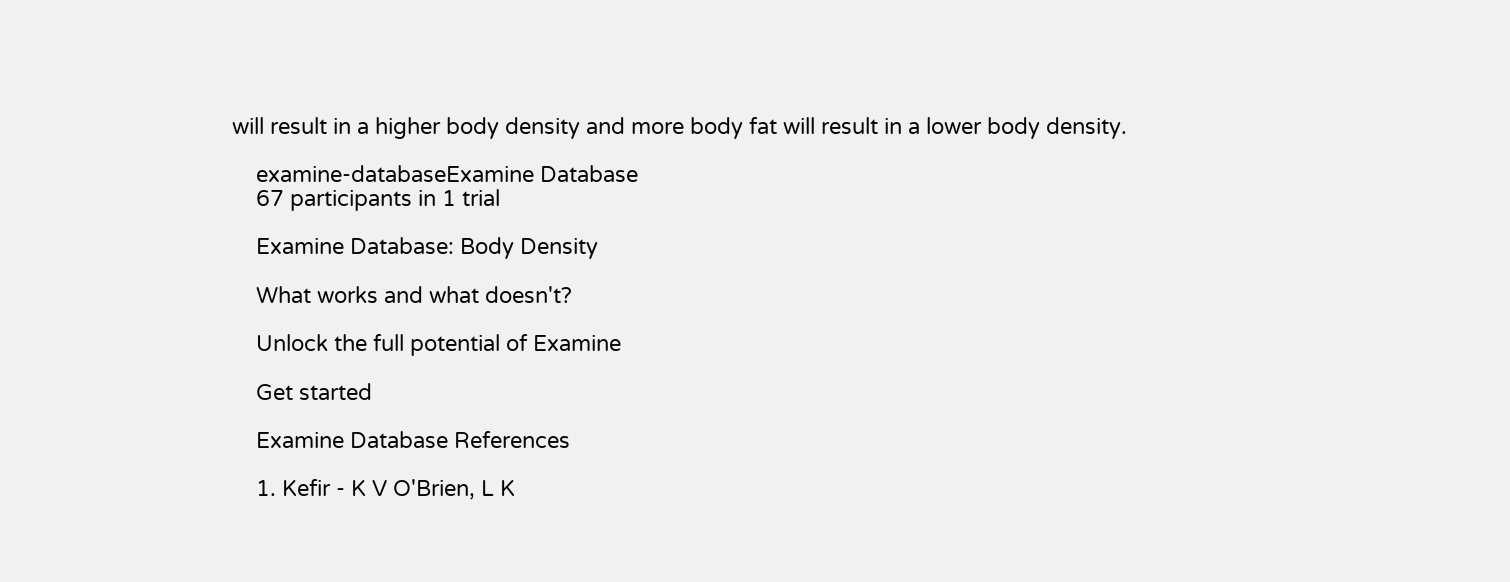will result in a higher body density and more body fat will result in a lower body density.

    examine-databaseExamine Database
    67 participants in 1 trial

    Examine Database: Body Density

    What works and what doesn't?

    Unlock the full potential of Examine

    Get started

    Examine Database References

    1. Kefir - K V O'Brien, L K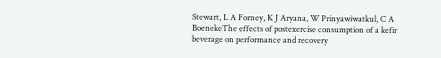Stewart, L A Forney, K J Aryana, W Prinyawiwatkul, C A BoenekeThe effects of postexercise consumption of a kefir beverage on performance and recovery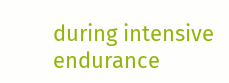during intensive endurance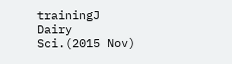trainingJ Dairy Sci.(2015 Nov)